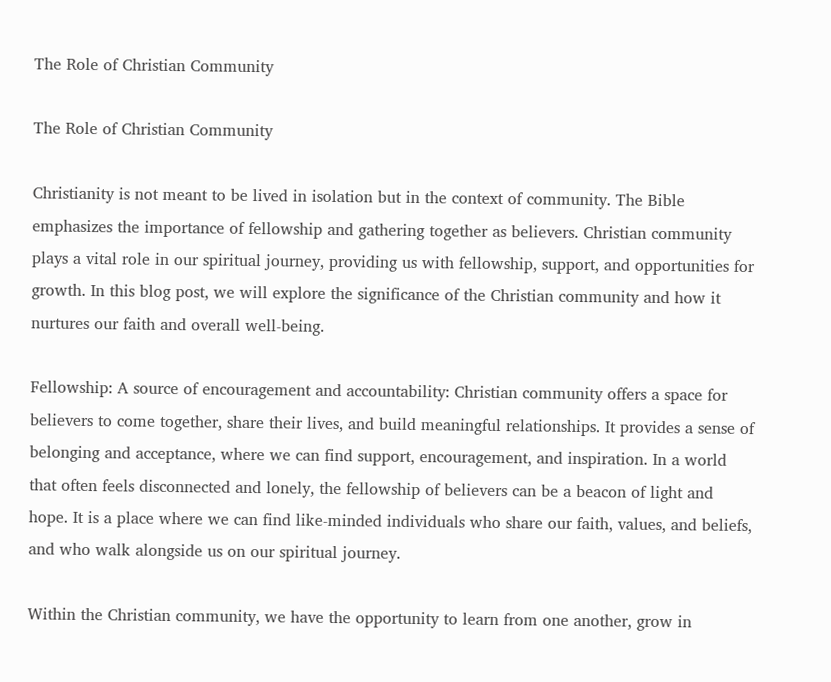The Role of Christian Community

The Role of Christian Community

Christianity is not meant to be lived in isolation but in the context of community. The Bible emphasizes the importance of fellowship and gathering together as believers. Christian community plays a vital role in our spiritual journey, providing us with fellowship, support, and opportunities for growth. In this blog post, we will explore the significance of the Christian community and how it nurtures our faith and overall well-being.

Fellowship: A source of encouragement and accountability: Christian community offers a space for believers to come together, share their lives, and build meaningful relationships. It provides a sense of belonging and acceptance, where we can find support, encouragement, and inspiration. In a world that often feels disconnected and lonely, the fellowship of believers can be a beacon of light and hope. It is a place where we can find like-minded individuals who share our faith, values, and beliefs, and who walk alongside us on our spiritual journey.

Within the Christian community, we have the opportunity to learn from one another, grow in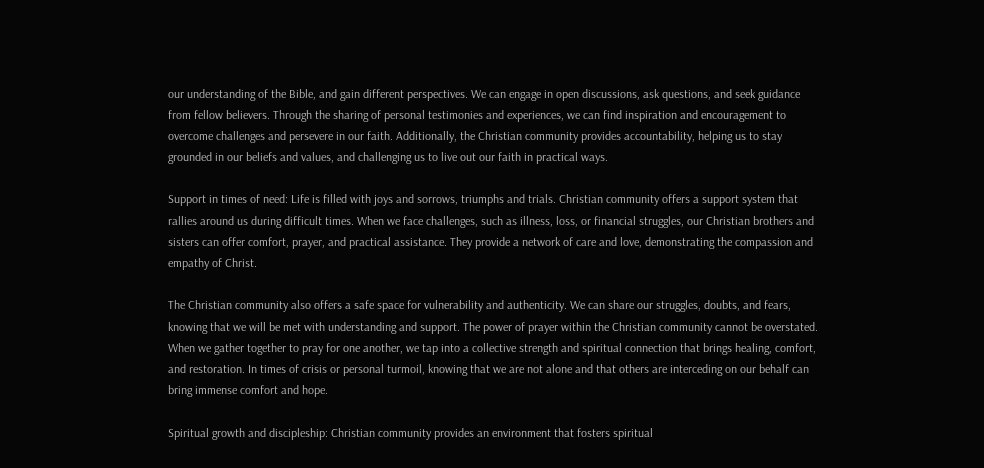our understanding of the Bible, and gain different perspectives. We can engage in open discussions, ask questions, and seek guidance from fellow believers. Through the sharing of personal testimonies and experiences, we can find inspiration and encouragement to overcome challenges and persevere in our faith. Additionally, the Christian community provides accountability, helping us to stay grounded in our beliefs and values, and challenging us to live out our faith in practical ways.

Support in times of need: Life is filled with joys and sorrows, triumphs and trials. Christian community offers a support system that rallies around us during difficult times. When we face challenges, such as illness, loss, or financial struggles, our Christian brothers and sisters can offer comfort, prayer, and practical assistance. They provide a network of care and love, demonstrating the compassion and empathy of Christ.

The Christian community also offers a safe space for vulnerability and authenticity. We can share our struggles, doubts, and fears, knowing that we will be met with understanding and support. The power of prayer within the Christian community cannot be overstated. When we gather together to pray for one another, we tap into a collective strength and spiritual connection that brings healing, comfort, and restoration. In times of crisis or personal turmoil, knowing that we are not alone and that others are interceding on our behalf can bring immense comfort and hope.

Spiritual growth and discipleship: Christian community provides an environment that fosters spiritual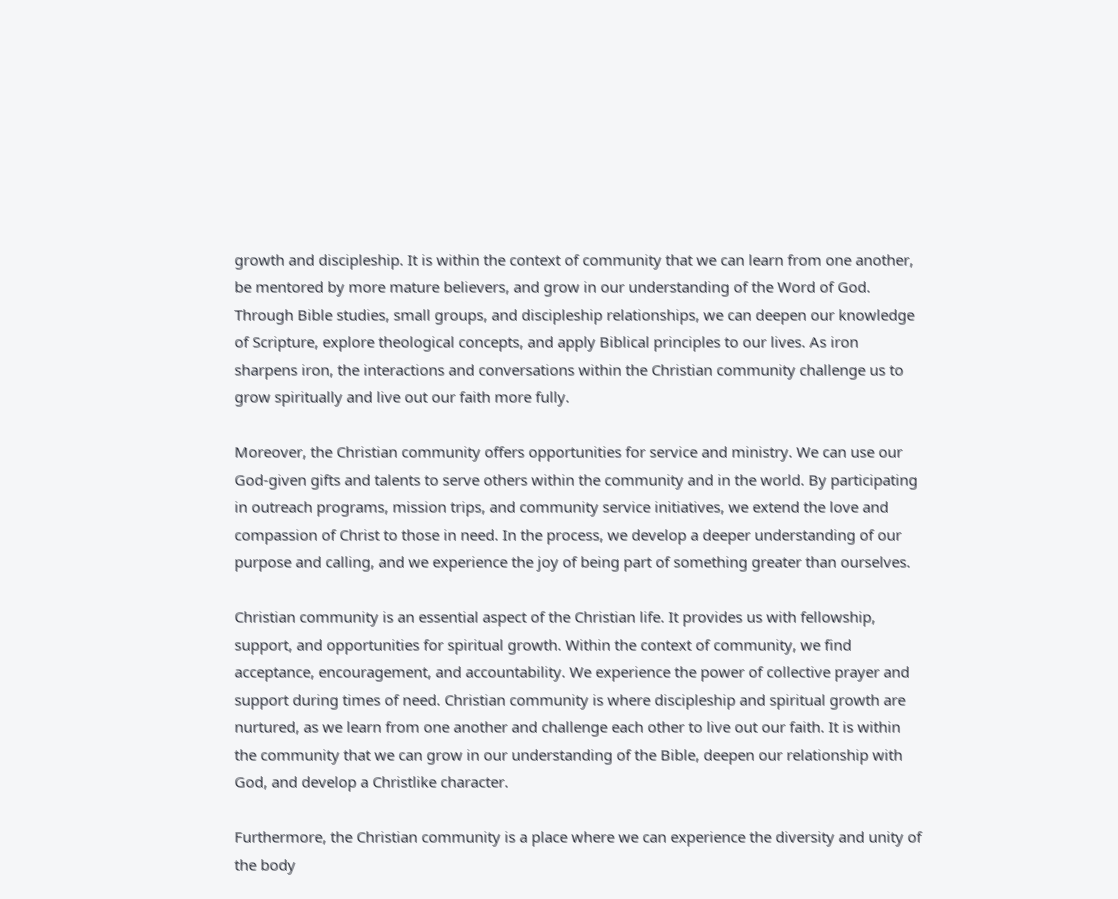growth and discipleship. It is within the context of community that we can learn from one another, be mentored by more mature believers, and grow in our understanding of the Word of God. Through Bible studies, small groups, and discipleship relationships, we can deepen our knowledge of Scripture, explore theological concepts, and apply Biblical principles to our lives. As iron sharpens iron, the interactions and conversations within the Christian community challenge us to grow spiritually and live out our faith more fully.

Moreover, the Christian community offers opportunities for service and ministry. We can use our God-given gifts and talents to serve others within the community and in the world. By participating in outreach programs, mission trips, and community service initiatives, we extend the love and compassion of Christ to those in need. In the process, we develop a deeper understanding of our purpose and calling, and we experience the joy of being part of something greater than ourselves.

Christian community is an essential aspect of the Christian life. It provides us with fellowship, support, and opportunities for spiritual growth. Within the context of community, we find acceptance, encouragement, and accountability. We experience the power of collective prayer and support during times of need. Christian community is where discipleship and spiritual growth are nurtured, as we learn from one another and challenge each other to live out our faith. It is within the community that we can grow in our understanding of the Bible, deepen our relationship with God, and develop a Christlike character.

Furthermore, the Christian community is a place where we can experience the diversity and unity of the body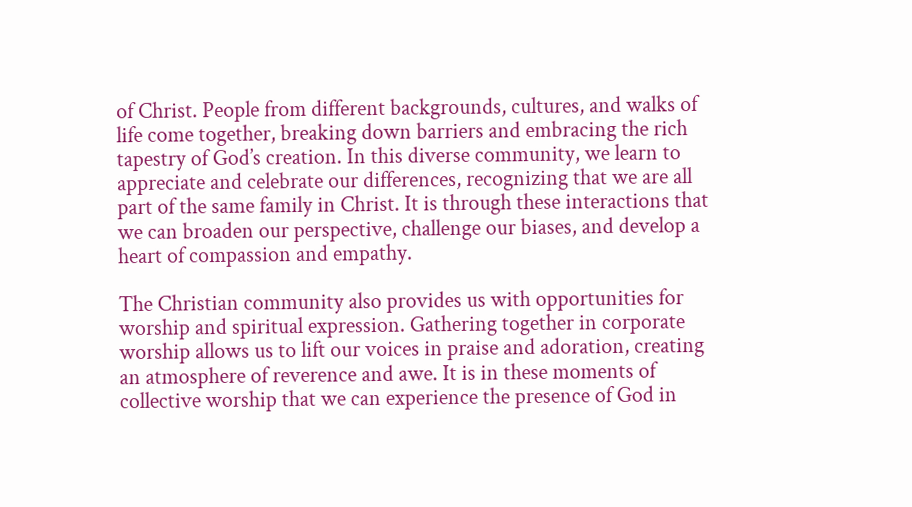of Christ. People from different backgrounds, cultures, and walks of life come together, breaking down barriers and embracing the rich tapestry of God’s creation. In this diverse community, we learn to appreciate and celebrate our differences, recognizing that we are all part of the same family in Christ. It is through these interactions that we can broaden our perspective, challenge our biases, and develop a heart of compassion and empathy.

The Christian community also provides us with opportunities for worship and spiritual expression. Gathering together in corporate worship allows us to lift our voices in praise and adoration, creating an atmosphere of reverence and awe. It is in these moments of collective worship that we can experience the presence of God in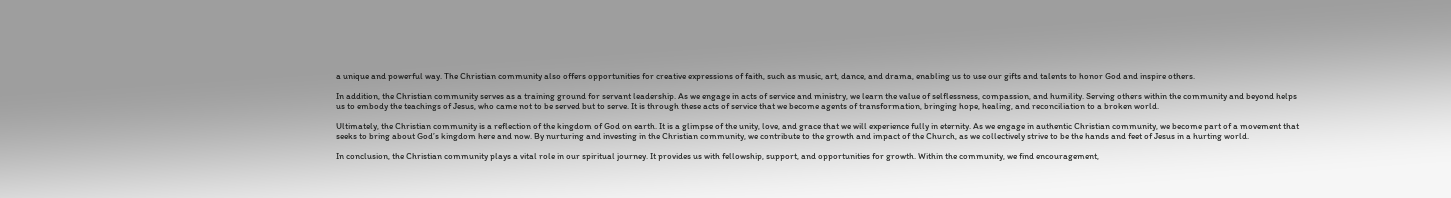a unique and powerful way. The Christian community also offers opportunities for creative expressions of faith, such as music, art, dance, and drama, enabling us to use our gifts and talents to honor God and inspire others.

In addition, the Christian community serves as a training ground for servant leadership. As we engage in acts of service and ministry, we learn the value of selflessness, compassion, and humility. Serving others within the community and beyond helps us to embody the teachings of Jesus, who came not to be served but to serve. It is through these acts of service that we become agents of transformation, bringing hope, healing, and reconciliation to a broken world.

Ultimately, the Christian community is a reflection of the kingdom of God on earth. It is a glimpse of the unity, love, and grace that we will experience fully in eternity. As we engage in authentic Christian community, we become part of a movement that seeks to bring about God’s kingdom here and now. By nurturing and investing in the Christian community, we contribute to the growth and impact of the Church, as we collectively strive to be the hands and feet of Jesus in a hurting world.

In conclusion, the Christian community plays a vital role in our spiritual journey. It provides us with fellowship, support, and opportunities for growth. Within the community, we find encouragement,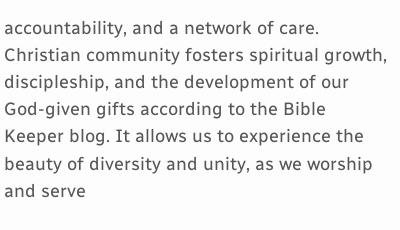accountability, and a network of care. Christian community fosters spiritual growth, discipleship, and the development of our God-given gifts according to the Bible Keeper blog. It allows us to experience the beauty of diversity and unity, as we worship and serve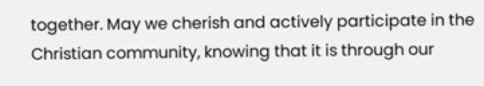together. May we cherish and actively participate in the Christian community, knowing that it is through our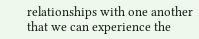relationships with one another that we can experience the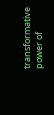transformative power of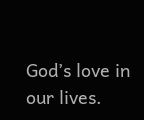God’s love in our lives.